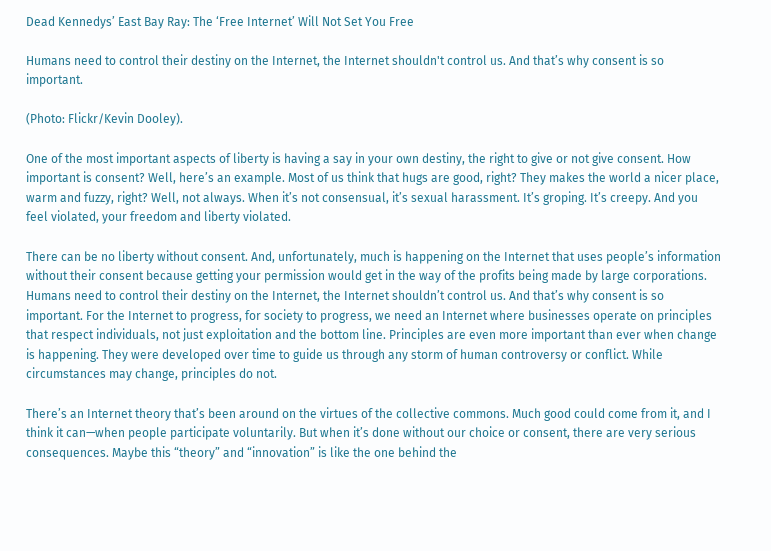Dead Kennedys’ East Bay Ray: The ‘Free Internet’ Will Not Set You Free

Humans need to control their destiny on the Internet, the Internet shouldn't control us. And that’s why consent is so important.

(Photo: Flickr/Kevin Dooley).

One of the most important aspects of liberty is having a say in your own destiny, the right to give or not give consent. How important is consent? Well, here’s an example. Most of us think that hugs are good, right? They makes the world a nicer place, warm and fuzzy, right? Well, not always. When it’s not consensual, it’s sexual harassment. It’s groping. It’s creepy. And you feel violated, your freedom and liberty violated.

There can be no liberty without consent. And, unfortunately, much is happening on the Internet that uses people’s information without their consent because getting your permission would get in the way of the profits being made by large corporations. Humans need to control their destiny on the Internet, the Internet shouldn’t control us. And that’s why consent is so important. For the Internet to progress, for society to progress, we need an Internet where businesses operate on principles that respect individuals, not just exploitation and the bottom line. Principles are even more important than ever when change is happening. They were developed over time to guide us through any storm of human controversy or conflict. While circumstances may change, principles do not.

There’s an Internet theory that’s been around on the virtues of the collective commons. Much good could come from it, and I think it can—when people participate voluntarily. But when it’s done without our choice or consent, there are very serious consequences. Maybe this “theory” and “innovation” is like the one behind the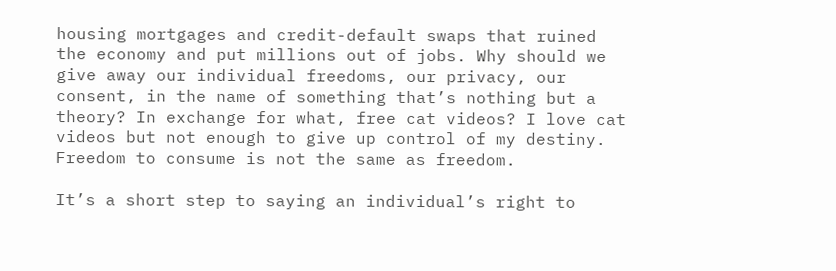housing mortgages and credit-default swaps that ruined the economy and put millions out of jobs. Why should we give away our individual freedoms, our privacy, our consent, in the name of something that’s nothing but a theory? In exchange for what, free cat videos? I love cat videos but not enough to give up control of my destiny. Freedom to consume is not the same as freedom.

It’s a short step to saying an individual’s right to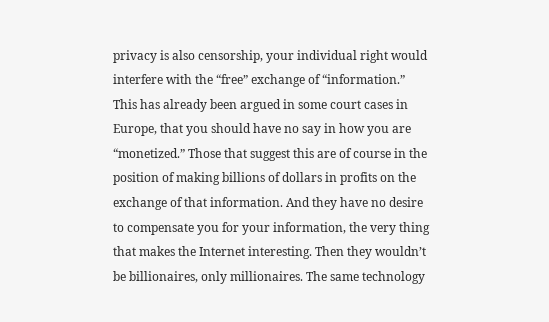privacy is also censorship, your individual right would interfere with the “free” exchange of “information.” This has already been argued in some court cases in Europe, that you should have no say in how you are “monetized.” Those that suggest this are of course in the position of making billions of dollars in profits on the exchange of that information. And they have no desire to compensate you for your information, the very thing that makes the Internet interesting. Then they wouldn’t be billionaires, only millionaires. The same technology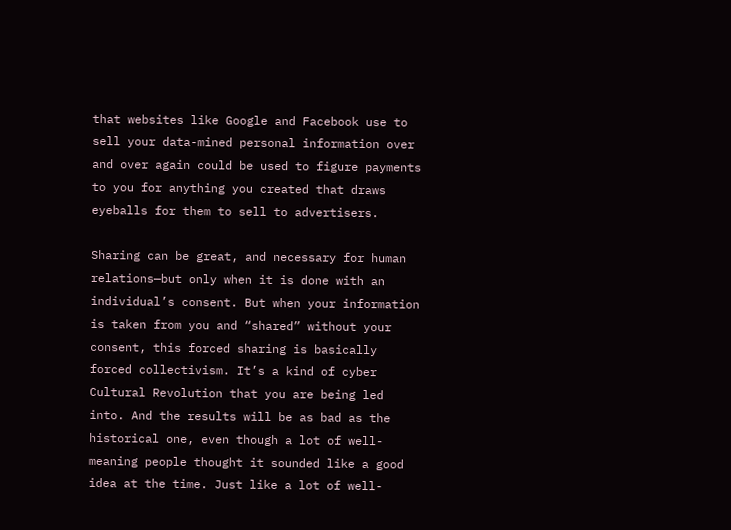that websites like Google and Facebook use to sell your data-mined personal information over and over again could be used to figure payments to you for anything you created that draws eyeballs for them to sell to advertisers.

Sharing can be great, and necessary for human relations—but only when it is done with an individual’s consent. But when your information is taken from you and “shared” without your consent, this forced sharing is basically forced collectivism. It’s a kind of cyber Cultural Revolution that you are being led into. And the results will be as bad as the historical one, even though a lot of well-meaning people thought it sounded like a good idea at the time. Just like a lot of well-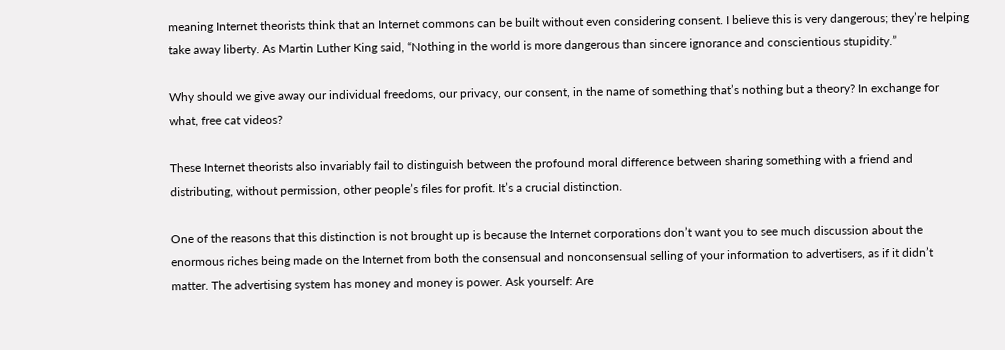meaning Internet theorists think that an Internet commons can be built without even considering consent. I believe this is very dangerous; they’re helping take away liberty. As Martin Luther King said, “Nothing in the world is more dangerous than sincere ignorance and conscientious stupidity.”

Why should we give away our individual freedoms, our privacy, our consent, in the name of something that’s nothing but a theory? In exchange for what, free cat videos?

These Internet theorists also invariably fail to distinguish between the profound moral difference between sharing something with a friend and distributing, without permission, other people’s files for profit. It’s a crucial distinction.

One of the reasons that this distinction is not brought up is because the Internet corporations don’t want you to see much discussion about the enormous riches being made on the Internet from both the consensual and nonconsensual selling of your information to advertisers, as if it didn’t matter. The advertising system has money and money is power. Ask yourself: Are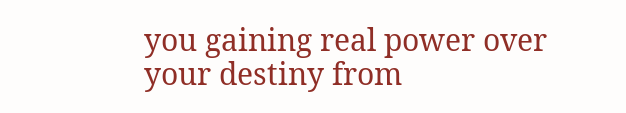you gaining real power over your destiny from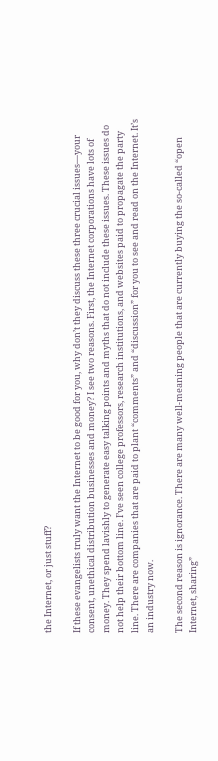the Internet, or just stuff?

If these evangelists truly want the Internet to be good for you, why don’t they discuss these three crucial issues—your consent, unethical distribution businesses and money? I see two reasons. First, the Internet corporations have lots of money. They spend lavishly to generate easy talking points and myths that do not include these issues. These issues do not help their bottom line. I’ve seen college professors, research institutions, and websites paid to propagate the party line. There are companies that are paid to plant “comments” and “discussion” for you to see and read on the Internet. It’s an industry now.

The second reason is ignorance. There are many well-meaning people that are currently buying the so-called “open Internet, sharing”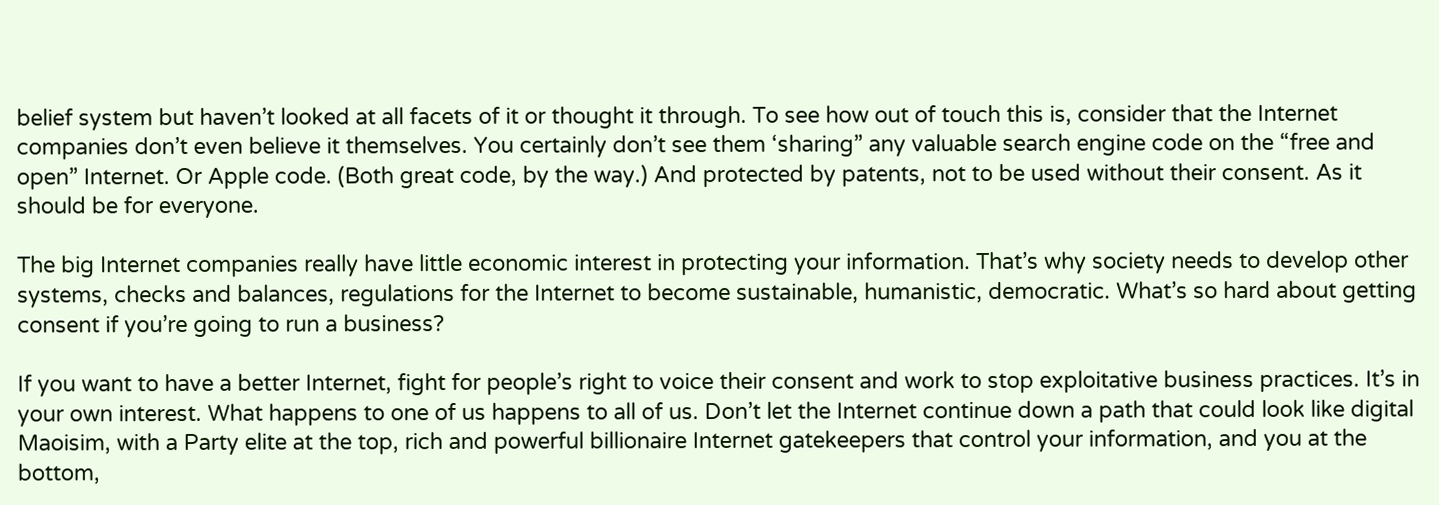belief system but haven’t looked at all facets of it or thought it through. To see how out of touch this is, consider that the Internet companies don’t even believe it themselves. You certainly don’t see them ‘sharing” any valuable search engine code on the “free and open” Internet. Or Apple code. (Both great code, by the way.) And protected by patents, not to be used without their consent. As it should be for everyone.

The big Internet companies really have little economic interest in protecting your information. That’s why society needs to develop other systems, checks and balances, regulations for the Internet to become sustainable, humanistic, democratic. What’s so hard about getting consent if you’re going to run a business?

If you want to have a better Internet, fight for people’s right to voice their consent and work to stop exploitative business practices. It’s in your own interest. What happens to one of us happens to all of us. Don’t let the Internet continue down a path that could look like digital Maoisim, with a Party elite at the top, rich and powerful billionaire Internet gatekeepers that control your information, and you at the bottom,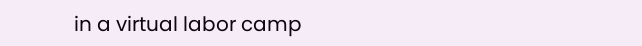in a virtual labor camp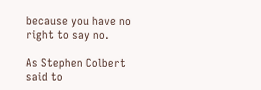because you have no right to say no.

As Stephen Colbert said to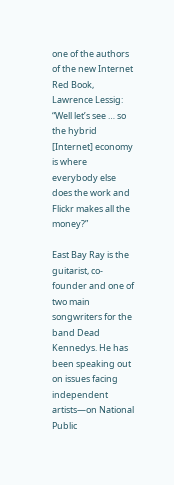one of the authors of the new Internet Red Book, Lawrence Lessig: “Well let’s see … so the hybrid [Internet] economy is where everybody else does the work and Flickr makes all the money?”

East Bay Ray is the guitarist, co-founder and one of two main songwriters for the band Dead Kennedys. He has been speaking out on issues facing independent artists—on National Public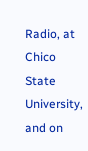Radio, at Chico State University, and on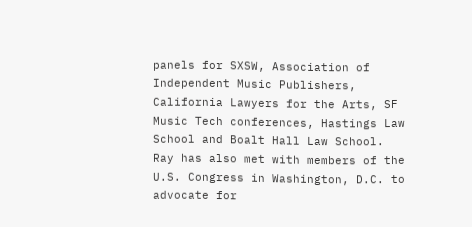panels for SXSW, Association of Independent Music Publishers, California Lawyers for the Arts, SF Music Tech conferences, Hastings Law School and Boalt Hall Law School. Ray has also met with members of the U.S. Congress in Washington, D.C. to advocate for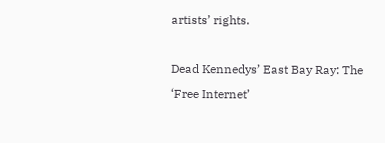artists’ rights.

Dead Kennedys’ East Bay Ray: The ‘Free Internet’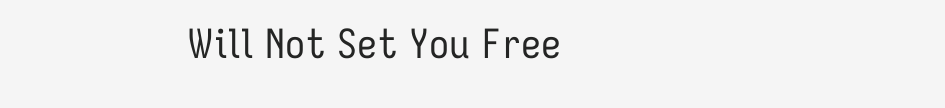Will Not Set You Free